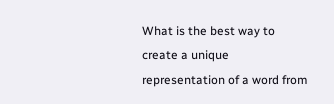What is the best way to create a unique representation of a word from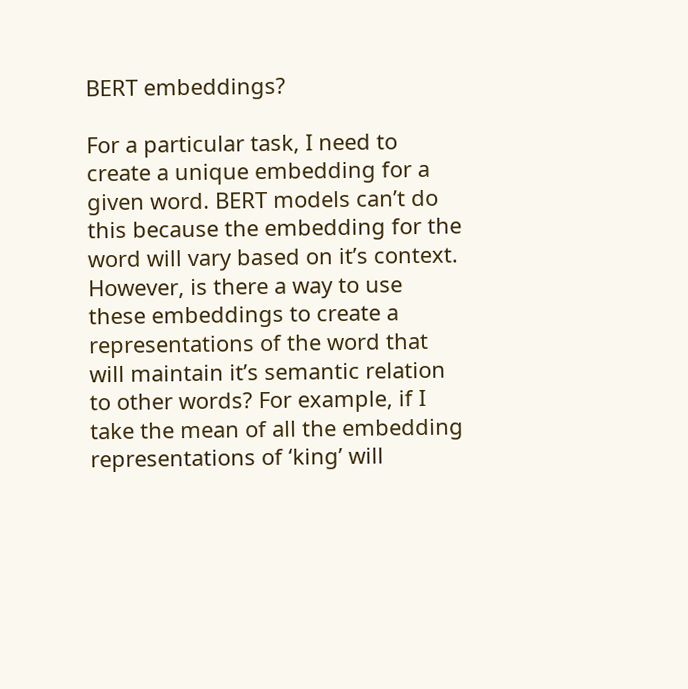BERT embeddings?

For a particular task, I need to create a unique embedding for a given word. BERT models can’t do this because the embedding for the word will vary based on it’s context. However, is there a way to use these embeddings to create a representations of the word that will maintain it’s semantic relation to other words? For example, if I take the mean of all the embedding representations of ‘king’ will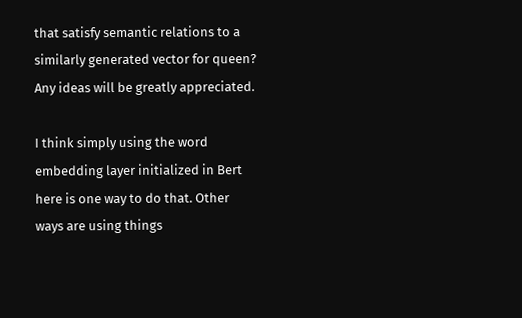that satisfy semantic relations to a similarly generated vector for queen? Any ideas will be greatly appreciated.

I think simply using the word embedding layer initialized in Bert here is one way to do that. Other ways are using things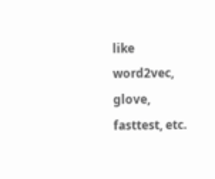like word2vec, glove, fasttest, etc.